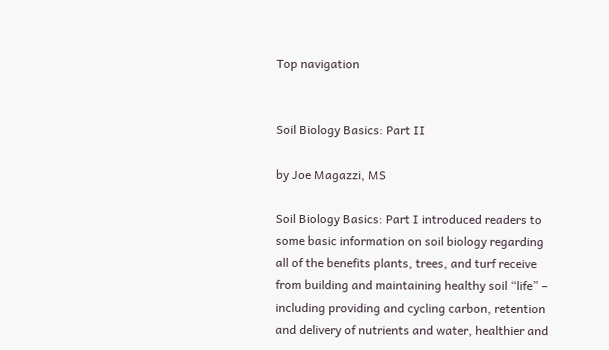Top navigation


Soil Biology Basics: Part II

by Joe Magazzi, MS

Soil Biology Basics: Part I introduced readers to some basic information on soil biology regarding all of the benefits plants, trees, and turf receive from building and maintaining healthy soil “life” – including providing and cycling carbon, retention and delivery of nutrients and water, healthier and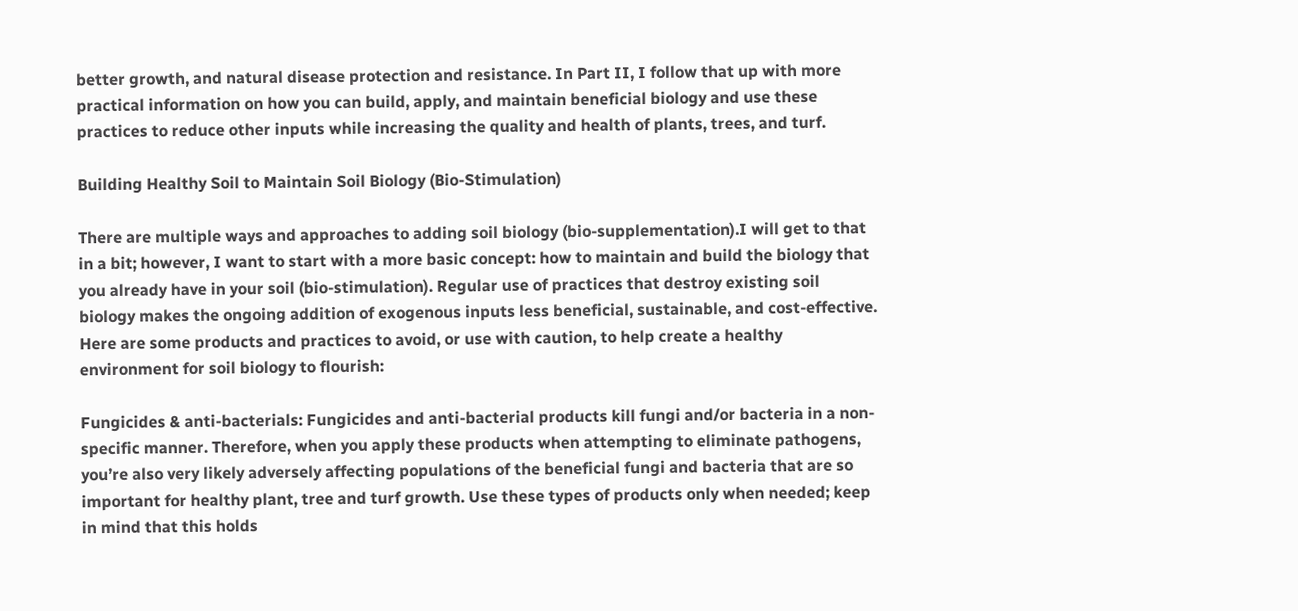better growth, and natural disease protection and resistance. In Part II, I follow that up with more practical information on how you can build, apply, and maintain beneficial biology and use these practices to reduce other inputs while increasing the quality and health of plants, trees, and turf.

Building Healthy Soil to Maintain Soil Biology (Bio-Stimulation)

There are multiple ways and approaches to adding soil biology (bio-supplementation).I will get to that in a bit; however, I want to start with a more basic concept: how to maintain and build the biology that you already have in your soil (bio-stimulation). Regular use of practices that destroy existing soil biology makes the ongoing addition of exogenous inputs less beneficial, sustainable, and cost-effective. Here are some products and practices to avoid, or use with caution, to help create a healthy environment for soil biology to flourish:

Fungicides & anti-bacterials: Fungicides and anti-bacterial products kill fungi and/or bacteria in a non-specific manner. Therefore, when you apply these products when attempting to eliminate pathogens, you’re also very likely adversely affecting populations of the beneficial fungi and bacteria that are so important for healthy plant, tree and turf growth. Use these types of products only when needed; keep in mind that this holds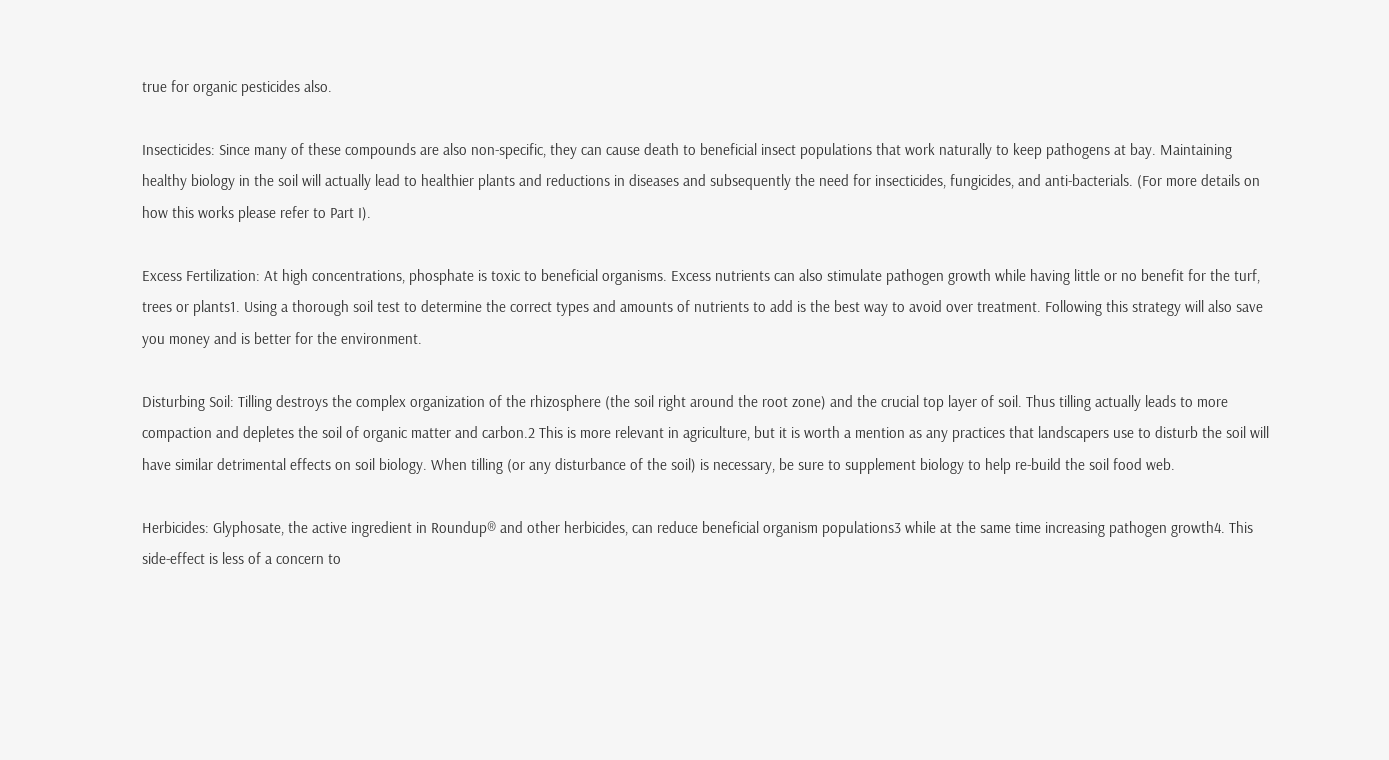true for organic pesticides also.

Insecticides: Since many of these compounds are also non-specific, they can cause death to beneficial insect populations that work naturally to keep pathogens at bay. Maintaining healthy biology in the soil will actually lead to healthier plants and reductions in diseases and subsequently the need for insecticides, fungicides, and anti-bacterials. (For more details on how this works please refer to Part I).

Excess Fertilization: At high concentrations, phosphate is toxic to beneficial organisms. Excess nutrients can also stimulate pathogen growth while having little or no benefit for the turf, trees or plants1. Using a thorough soil test to determine the correct types and amounts of nutrients to add is the best way to avoid over treatment. Following this strategy will also save you money and is better for the environment.

Disturbing Soil: Tilling destroys the complex organization of the rhizosphere (the soil right around the root zone) and the crucial top layer of soil. Thus tilling actually leads to more compaction and depletes the soil of organic matter and carbon.2 This is more relevant in agriculture, but it is worth a mention as any practices that landscapers use to disturb the soil will have similar detrimental effects on soil biology. When tilling (or any disturbance of the soil) is necessary, be sure to supplement biology to help re-build the soil food web.

Herbicides: Glyphosate, the active ingredient in Roundup® and other herbicides, can reduce beneficial organism populations3 while at the same time increasing pathogen growth4. This side-effect is less of a concern to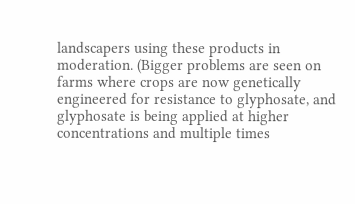landscapers using these products in moderation. (Bigger problems are seen on farms where crops are now genetically engineered for resistance to glyphosate, and glyphosate is being applied at higher concentrations and multiple times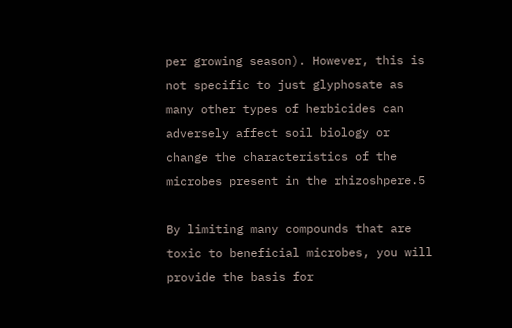per growing season). However, this is not specific to just glyphosate as many other types of herbicides can adversely affect soil biology or change the characteristics of the microbes present in the rhizoshpere.5

By limiting many compounds that are toxic to beneficial microbes, you will provide the basis for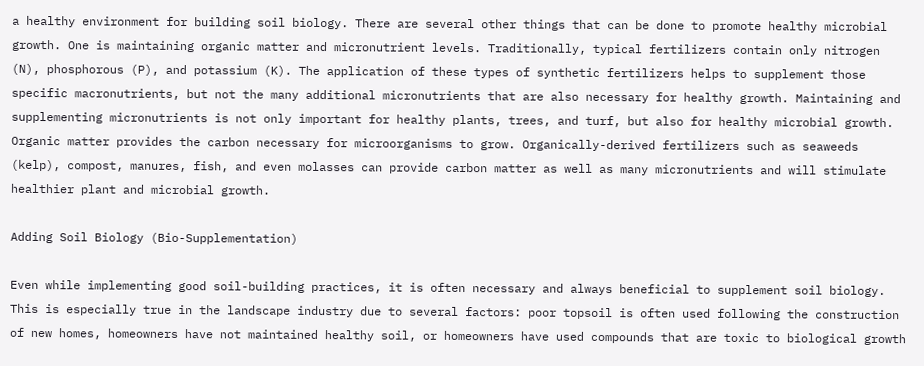a healthy environment for building soil biology. There are several other things that can be done to promote healthy microbial growth. One is maintaining organic matter and micronutrient levels. Traditionally, typical fertilizers contain only nitrogen (N), phosphorous (P), and potassium (K). The application of these types of synthetic fertilizers helps to supplement those specific macronutrients, but not the many additional micronutrients that are also necessary for healthy growth. Maintaining and supplementing micronutrients is not only important for healthy plants, trees, and turf, but also for healthy microbial growth. Organic matter provides the carbon necessary for microorganisms to grow. Organically-derived fertilizers such as seaweeds (kelp), compost, manures, fish, and even molasses can provide carbon matter as well as many micronutrients and will stimulate healthier plant and microbial growth.

Adding Soil Biology (Bio-Supplementation)

Even while implementing good soil-building practices, it is often necessary and always beneficial to supplement soil biology. This is especially true in the landscape industry due to several factors: poor topsoil is often used following the construction of new homes, homeowners have not maintained healthy soil, or homeowners have used compounds that are toxic to biological growth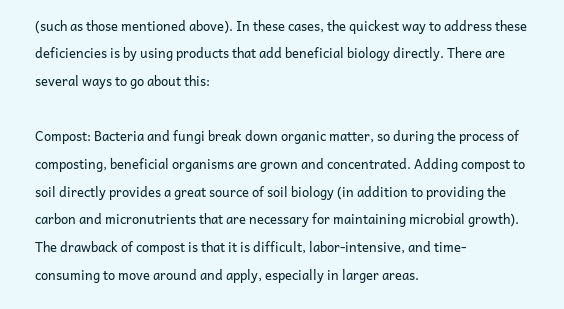(such as those mentioned above). In these cases, the quickest way to address these deficiencies is by using products that add beneficial biology directly. There are several ways to go about this:

Compost: Bacteria and fungi break down organic matter, so during the process of composting, beneficial organisms are grown and concentrated. Adding compost to soil directly provides a great source of soil biology (in addition to providing the carbon and micronutrients that are necessary for maintaining microbial growth). The drawback of compost is that it is difficult, labor-intensive, and time-consuming to move around and apply, especially in larger areas.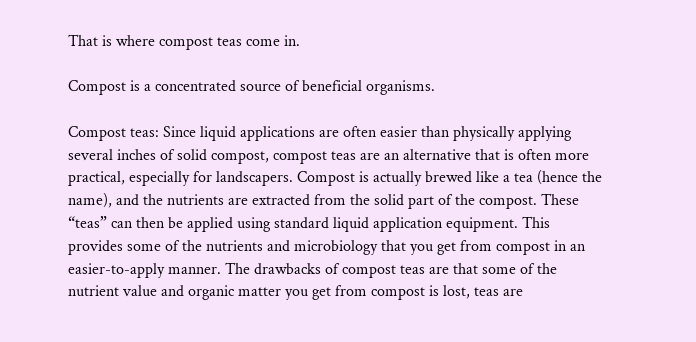That is where compost teas come in.

Compost is a concentrated source of beneficial organisms.

Compost teas: Since liquid applications are often easier than physically applying several inches of solid compost, compost teas are an alternative that is often more practical, especially for landscapers. Compost is actually brewed like a tea (hence the name), and the nutrients are extracted from the solid part of the compost. These “teas” can then be applied using standard liquid application equipment. This provides some of the nutrients and microbiology that you get from compost in an easier-to-apply manner. The drawbacks of compost teas are that some of the nutrient value and organic matter you get from compost is lost, teas are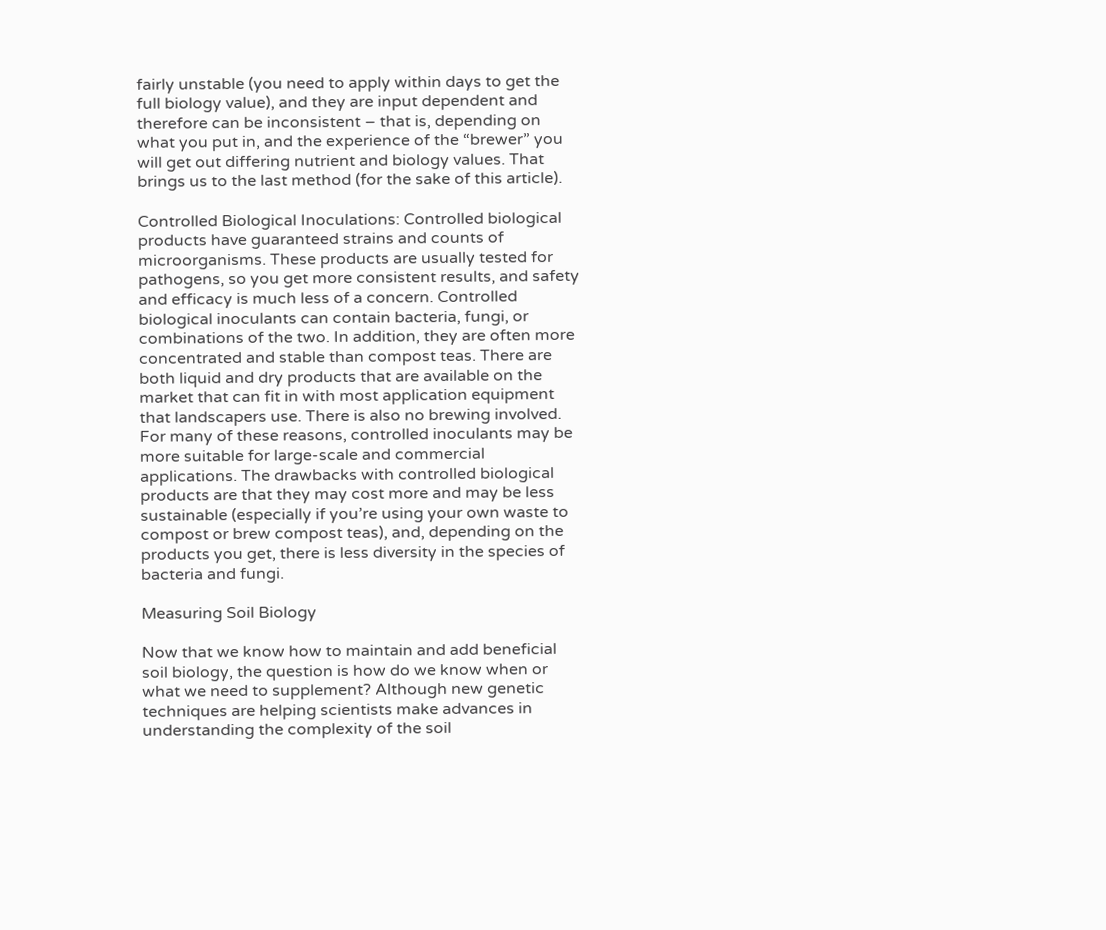fairly unstable (you need to apply within days to get the full biology value), and they are input dependent and therefore can be inconsistent – that is, depending on what you put in, and the experience of the “brewer” you will get out differing nutrient and biology values. That brings us to the last method (for the sake of this article).

Controlled Biological Inoculations: Controlled biological products have guaranteed strains and counts of microorganisms. These products are usually tested for pathogens, so you get more consistent results, and safety and efficacy is much less of a concern. Controlled biological inoculants can contain bacteria, fungi, or combinations of the two. In addition, they are often more concentrated and stable than compost teas. There are both liquid and dry products that are available on the market that can fit in with most application equipment that landscapers use. There is also no brewing involved. For many of these reasons, controlled inoculants may be more suitable for large-scale and commercial applications. The drawbacks with controlled biological products are that they may cost more and may be less sustainable (especially if you’re using your own waste to compost or brew compost teas), and, depending on the products you get, there is less diversity in the species of bacteria and fungi.

Measuring Soil Biology

Now that we know how to maintain and add beneficial soil biology, the question is how do we know when or what we need to supplement? Although new genetic techniques are helping scientists make advances in understanding the complexity of the soil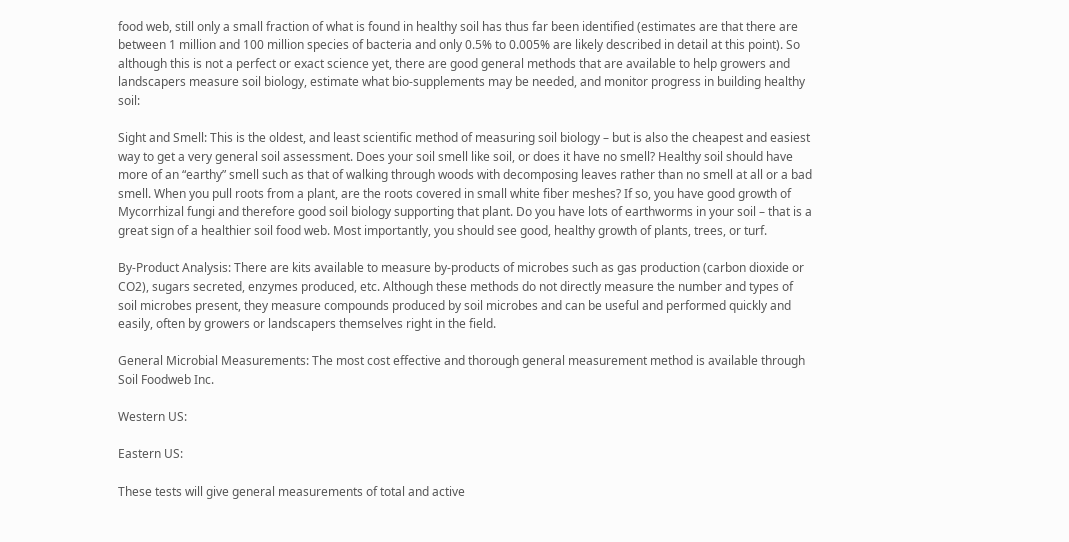food web, still only a small fraction of what is found in healthy soil has thus far been identified (estimates are that there are between 1 million and 100 million species of bacteria and only 0.5% to 0.005% are likely described in detail at this point). So although this is not a perfect or exact science yet, there are good general methods that are available to help growers and landscapers measure soil biology, estimate what bio-supplements may be needed, and monitor progress in building healthy soil:

Sight and Smell: This is the oldest, and least scientific method of measuring soil biology – but is also the cheapest and easiest way to get a very general soil assessment. Does your soil smell like soil, or does it have no smell? Healthy soil should have more of an “earthy” smell such as that of walking through woods with decomposing leaves rather than no smell at all or a bad smell. When you pull roots from a plant, are the roots covered in small white fiber meshes? If so, you have good growth of Mycorrhizal fungi and therefore good soil biology supporting that plant. Do you have lots of earthworms in your soil – that is a great sign of a healthier soil food web. Most importantly, you should see good, healthy growth of plants, trees, or turf.

By-Product Analysis: There are kits available to measure by-products of microbes such as gas production (carbon dioxide or CO2), sugars secreted, enzymes produced, etc. Although these methods do not directly measure the number and types of soil microbes present, they measure compounds produced by soil microbes and can be useful and performed quickly and easily, often by growers or landscapers themselves right in the field.

General Microbial Measurements: The most cost effective and thorough general measurement method is available through Soil Foodweb Inc.

Western US:

Eastern US:

These tests will give general measurements of total and active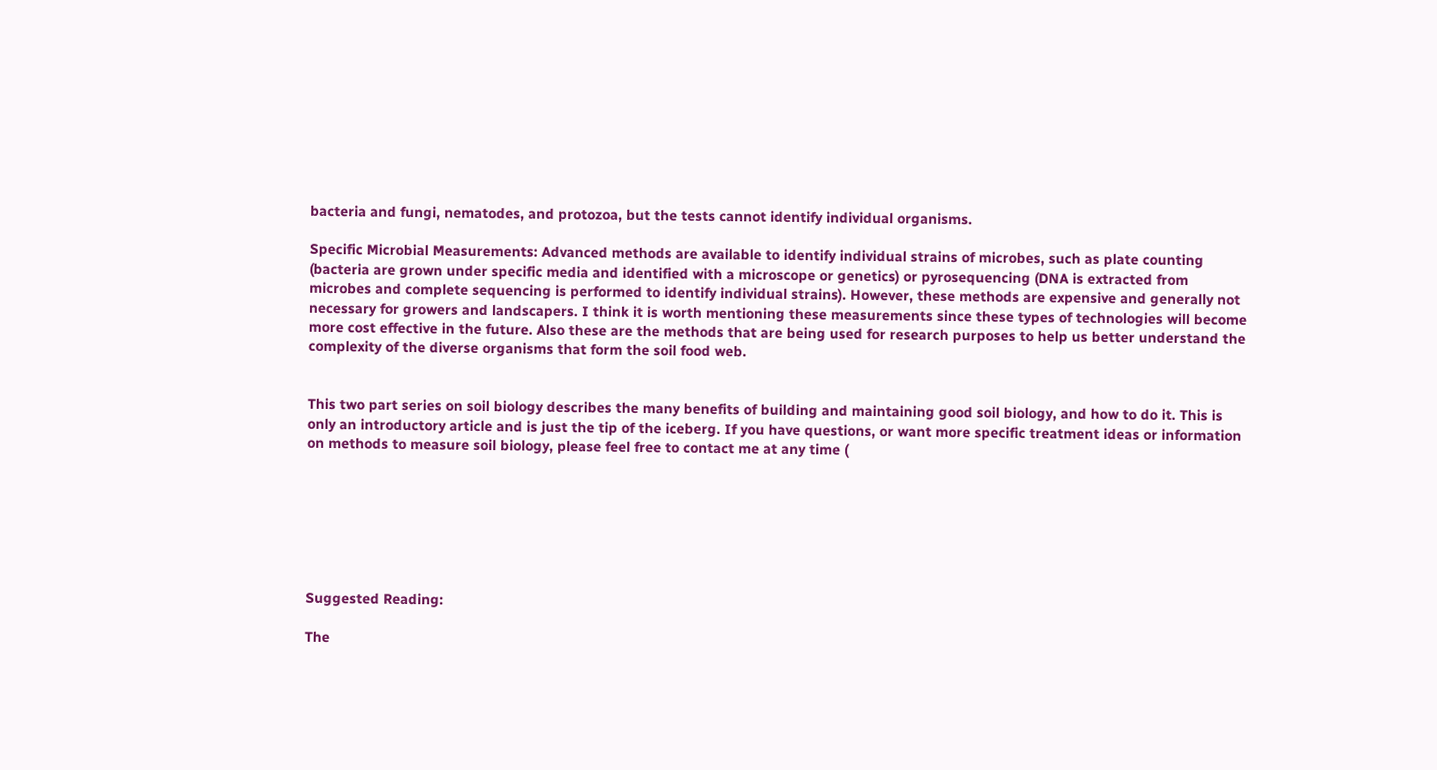bacteria and fungi, nematodes, and protozoa, but the tests cannot identify individual organisms.

Specific Microbial Measurements: Advanced methods are available to identify individual strains of microbes, such as plate counting (bacteria are grown under specific media and identified with a microscope or genetics) or pyrosequencing (DNA is extracted from microbes and complete sequencing is performed to identify individual strains). However, these methods are expensive and generally not necessary for growers and landscapers. I think it is worth mentioning these measurements since these types of technologies will become more cost effective in the future. Also these are the methods that are being used for research purposes to help us better understand the complexity of the diverse organisms that form the soil food web.


This two part series on soil biology describes the many benefits of building and maintaining good soil biology, and how to do it. This is only an introductory article and is just the tip of the iceberg. If you have questions, or want more specific treatment ideas or information on methods to measure soil biology, please feel free to contact me at any time (







Suggested Reading:

The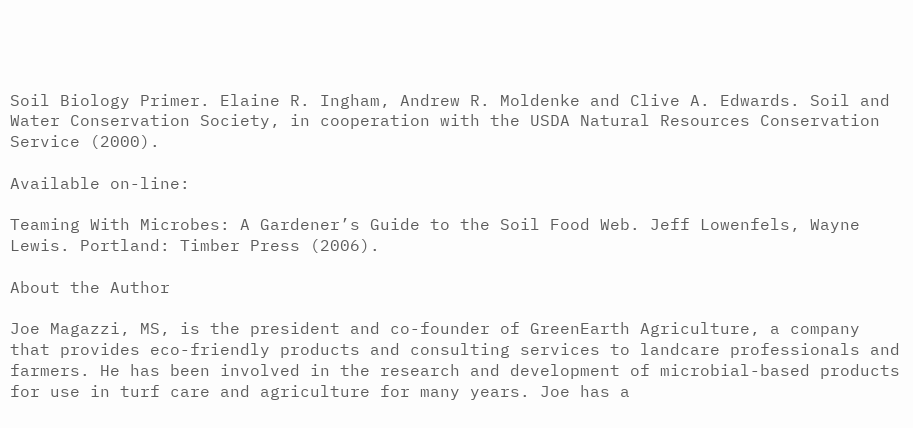Soil Biology Primer. Elaine R. Ingham, Andrew R. Moldenke and Clive A. Edwards. Soil and Water Conservation Society, in cooperation with the USDA Natural Resources Conservation Service (2000).

Available on-line:

Teaming With Microbes: A Gardener’s Guide to the Soil Food Web. Jeff Lowenfels, Wayne Lewis. Portland: Timber Press (2006).

About the Author

Joe Magazzi, MS, is the president and co-founder of GreenEarth Agriculture, a company that provides eco-friendly products and consulting services to landcare professionals and farmers. He has been involved in the research and development of microbial-based products for use in turf care and agriculture for many years. Joe has a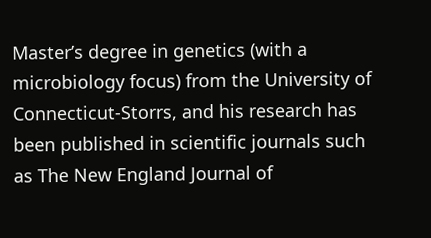Master’s degree in genetics (with a microbiology focus) from the University of Connecticut-Storrs, and his research has been published in scientific journals such as The New England Journal of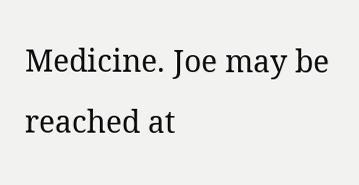Medicine. Joe may be reached at